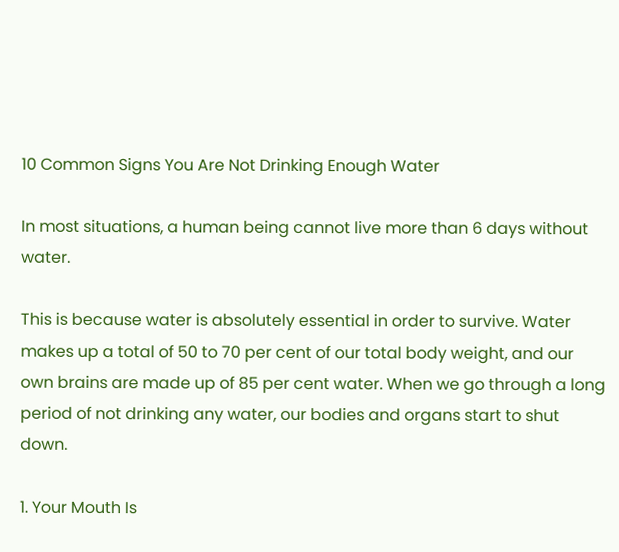10 Common Signs You Are Not Drinking Enough Water

In most situations, a human being cannot live more than 6 days without water.

This is because water is absolutely essential in order to survive. Water makes up a total of 50 to 70 per cent of our total body weight, and our own brains are made up of 85 per cent water. When we go through a long period of not drinking any water, our bodies and organs start to shut down.

1. Your Mouth Is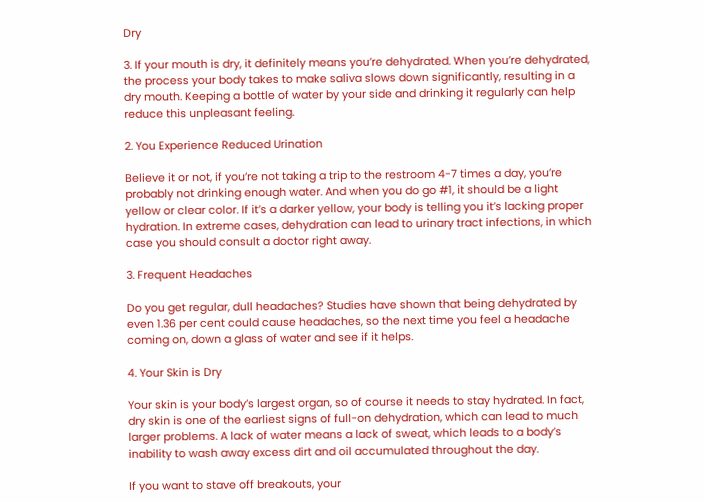Dry

3. If your mouth is dry, it definitely means you’re dehydrated. When you’re dehydrated, the process your body takes to make saliva slows down significantly, resulting in a dry mouth. Keeping a bottle of water by your side and drinking it regularly can help reduce this unpleasant feeling.

2. You Experience Reduced Urination

Believe it or not, if you’re not taking a trip to the restroom 4-7 times a day, you’re probably not drinking enough water. And when you do go #1, it should be a light yellow or clear color. If it’s a darker yellow, your body is telling you it’s lacking proper hydration. In extreme cases, dehydration can lead to urinary tract infections, in which case you should consult a doctor right away.

3. Frequent Headaches

Do you get regular, dull headaches? Studies have shown that being dehydrated by even 1.36 per cent could cause headaches, so the next time you feel a headache coming on, down a glass of water and see if it helps.

4. Your Skin is Dry

Your skin is your body’s largest organ, so of course it needs to stay hydrated. In fact, dry skin is one of the earliest signs of full-on dehydration, which can lead to much larger problems. A lack of water means a lack of sweat, which leads to a body’s inability to wash away excess dirt and oil accumulated throughout the day.

If you want to stave off breakouts, your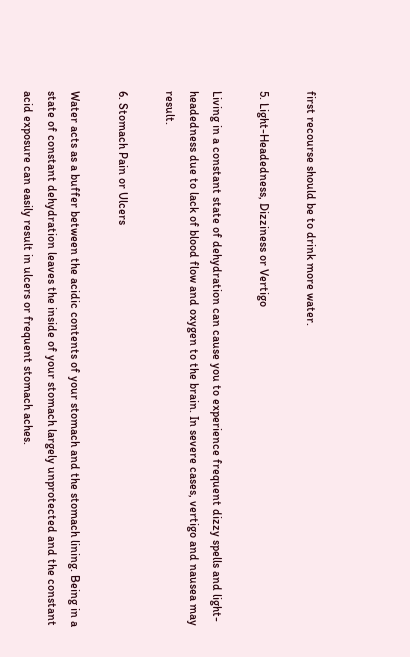first recourse should be to drink more water.

5. Light-Headedness, Dizziness or Vertigo

Living in a constant state of dehydration can cause you to experience frequent dizzy spells and light-headedness due to lack of blood flow and oxygen to the brain. In severe cases, vertigo and nausea may result.

6. Stomach Pain or Ulcers

Water acts as a buffer between the acidic contents of your stomach and the stomach lining. Being in a state of constant dehydration leaves the inside of your stomach largely unprotected and the constant acid exposure can easily result in ulcers or frequent stomach aches.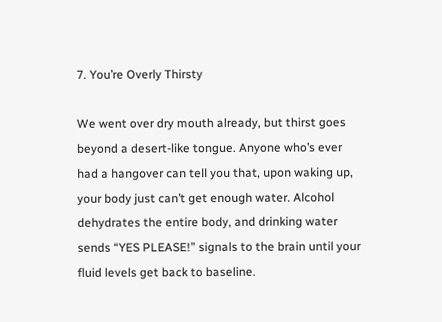7. You’re Overly Thirsty

We went over dry mouth already, but thirst goes beyond a desert-like tongue. Anyone who’s ever had a hangover can tell you that, upon waking up, your body just can’t get enough water. Alcohol dehydrates the entire body, and drinking water sends “YES PLEASE!” signals to the brain until your fluid levels get back to baseline.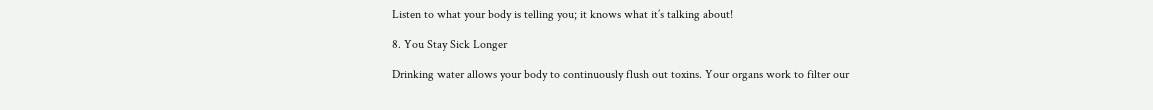Listen to what your body is telling you; it knows what it’s talking about!

8. You Stay Sick Longer

Drinking water allows your body to continuously flush out toxins. Your organs work to filter our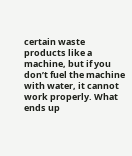certain waste products like a machine, but if you don’t fuel the machine with water, it cannot work properly. What ends up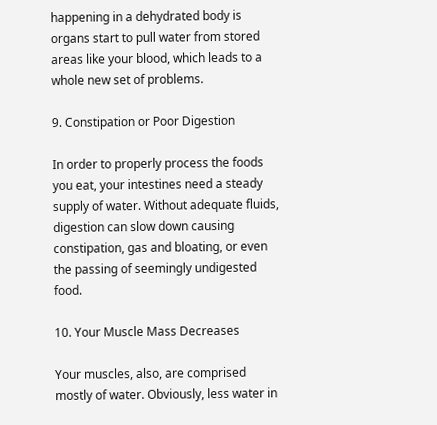happening in a dehydrated body is organs start to pull water from stored areas like your blood, which leads to a whole new set of problems.

9. Constipation or Poor Digestion

In order to properly process the foods you eat, your intestines need a steady supply of water. Without adequate fluids, digestion can slow down causing constipation, gas and bloating, or even the passing of seemingly undigested food.

10. Your Muscle Mass Decreases

Your muscles, also, are comprised mostly of water. Obviously, less water in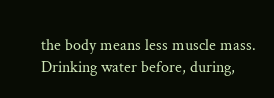the body means less muscle mass. Drinking water before, during,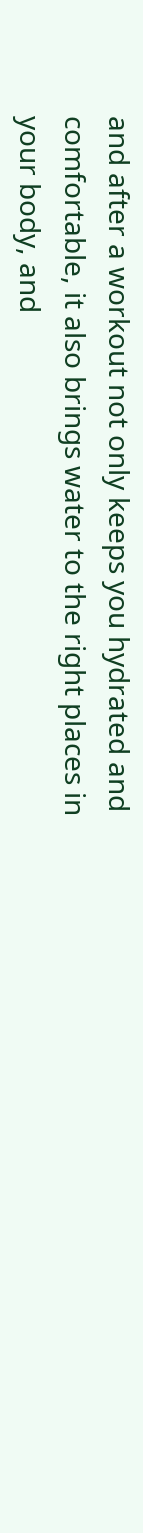and after a workout not only keeps you hydrated and comfortable, it also brings water to the right places in your body, and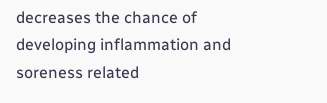decreases the chance of developing inflammation and soreness related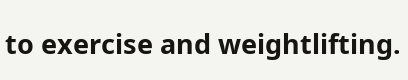to exercise and weightlifting.